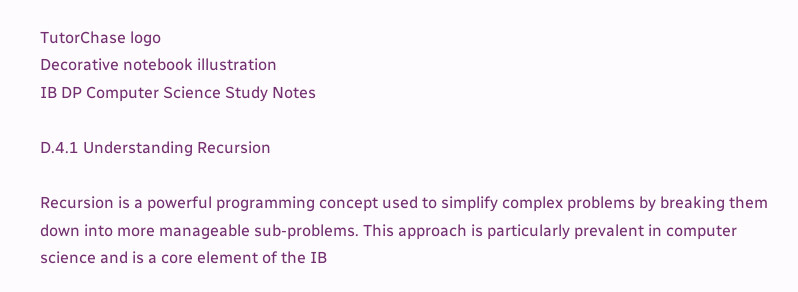TutorChase logo
Decorative notebook illustration
IB DP Computer Science Study Notes

D.4.1 Understanding Recursion

Recursion is a powerful programming concept used to simplify complex problems by breaking them down into more manageable sub-problems. This approach is particularly prevalent in computer science and is a core element of the IB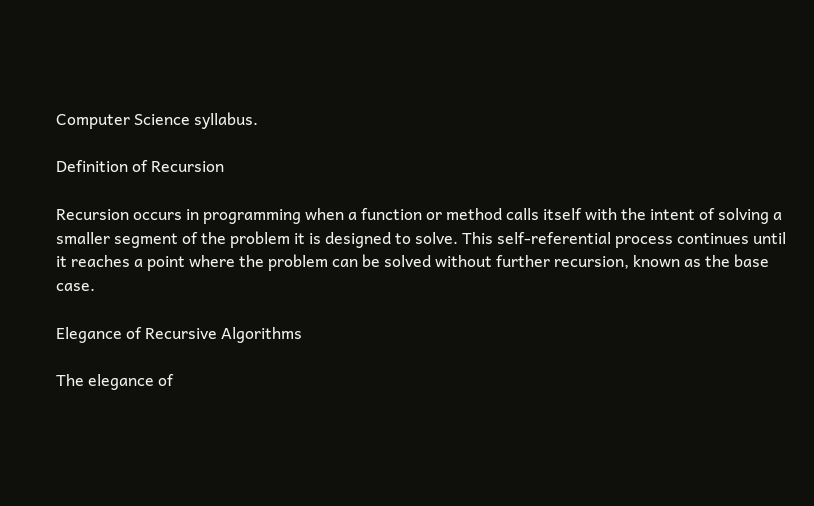Computer Science syllabus.

Definition of Recursion

Recursion occurs in programming when a function or method calls itself with the intent of solving a smaller segment of the problem it is designed to solve. This self-referential process continues until it reaches a point where the problem can be solved without further recursion, known as the base case.

Elegance of Recursive Algorithms

The elegance of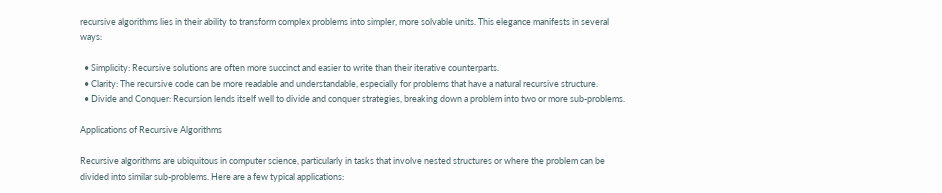recursive algorithms lies in their ability to transform complex problems into simpler, more solvable units. This elegance manifests in several ways:

  • Simplicity: Recursive solutions are often more succinct and easier to write than their iterative counterparts.
  • Clarity: The recursive code can be more readable and understandable, especially for problems that have a natural recursive structure.
  • Divide and Conquer: Recursion lends itself well to divide and conquer strategies, breaking down a problem into two or more sub-problems.

Applications of Recursive Algorithms

Recursive algorithms are ubiquitous in computer science, particularly in tasks that involve nested structures or where the problem can be divided into similar sub-problems. Here are a few typical applications: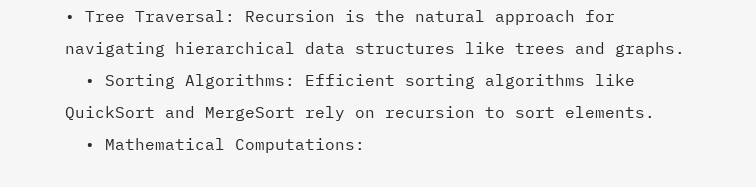• Tree Traversal: Recursion is the natural approach for navigating hierarchical data structures like trees and graphs.
  • Sorting Algorithms: Efficient sorting algorithms like QuickSort and MergeSort rely on recursion to sort elements.
  • Mathematical Computations: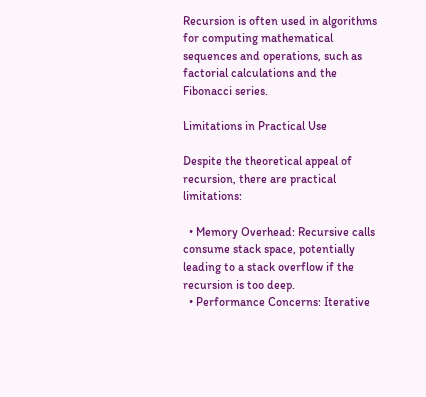Recursion is often used in algorithms for computing mathematical sequences and operations, such as factorial calculations and the Fibonacci series.

Limitations in Practical Use

Despite the theoretical appeal of recursion, there are practical limitations:

  • Memory Overhead: Recursive calls consume stack space, potentially leading to a stack overflow if the recursion is too deep.
  • Performance Concerns: Iterative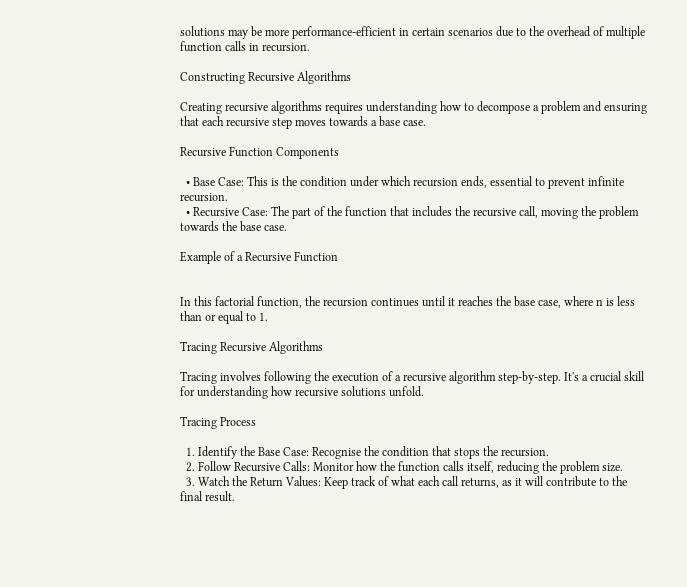solutions may be more performance-efficient in certain scenarios due to the overhead of multiple function calls in recursion.

Constructing Recursive Algorithms

Creating recursive algorithms requires understanding how to decompose a problem and ensuring that each recursive step moves towards a base case.

Recursive Function Components

  • Base Case: This is the condition under which recursion ends, essential to prevent infinite recursion.
  • Recursive Case: The part of the function that includes the recursive call, moving the problem towards the base case.

Example of a Recursive Function


In this factorial function, the recursion continues until it reaches the base case, where n is less than or equal to 1.

Tracing Recursive Algorithms

Tracing involves following the execution of a recursive algorithm step-by-step. It's a crucial skill for understanding how recursive solutions unfold.

Tracing Process

  1. Identify the Base Case: Recognise the condition that stops the recursion.
  2. Follow Recursive Calls: Monitor how the function calls itself, reducing the problem size.
  3. Watch the Return Values: Keep track of what each call returns, as it will contribute to the final result.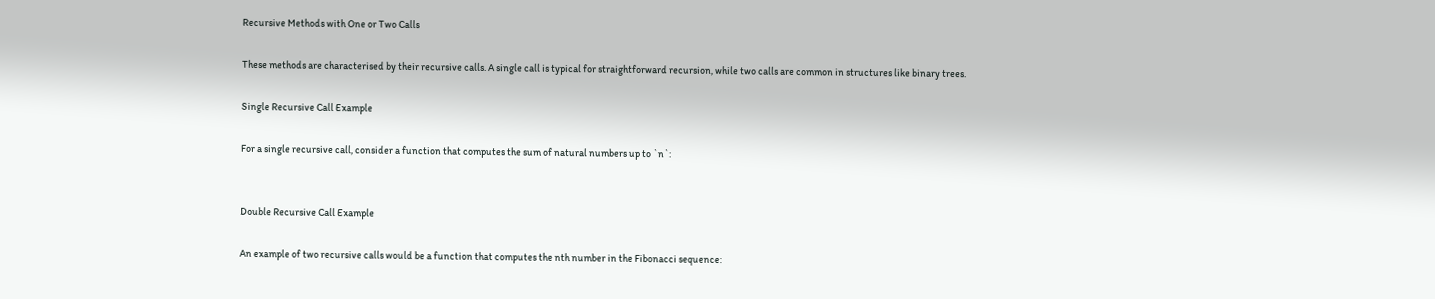Recursive Methods with One or Two Calls

These methods are characterised by their recursive calls. A single call is typical for straightforward recursion, while two calls are common in structures like binary trees.

Single Recursive Call Example

For a single recursive call, consider a function that computes the sum of natural numbers up to `n`:


Double Recursive Call Example

An example of two recursive calls would be a function that computes the nth number in the Fibonacci sequence: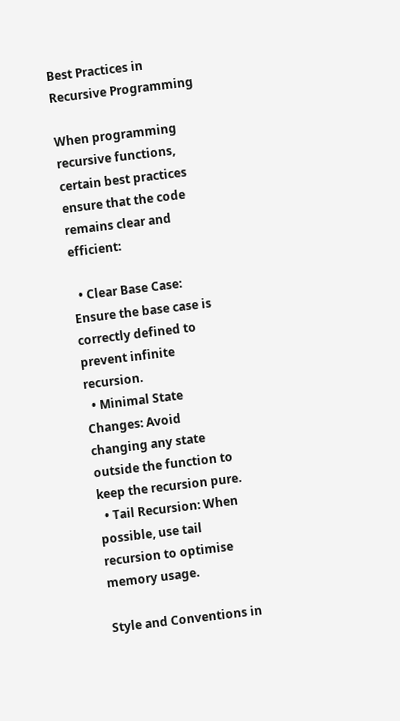Best Practices in Recursive Programming

When programming recursive functions, certain best practices ensure that the code remains clear and efficient:

  • Clear Base Case: Ensure the base case is correctly defined to prevent infinite recursion.
  • Minimal State Changes: Avoid changing any state outside the function to keep the recursion pure.
  • Tail Recursion: When possible, use tail recursion to optimise memory usage.

Style and Conventions in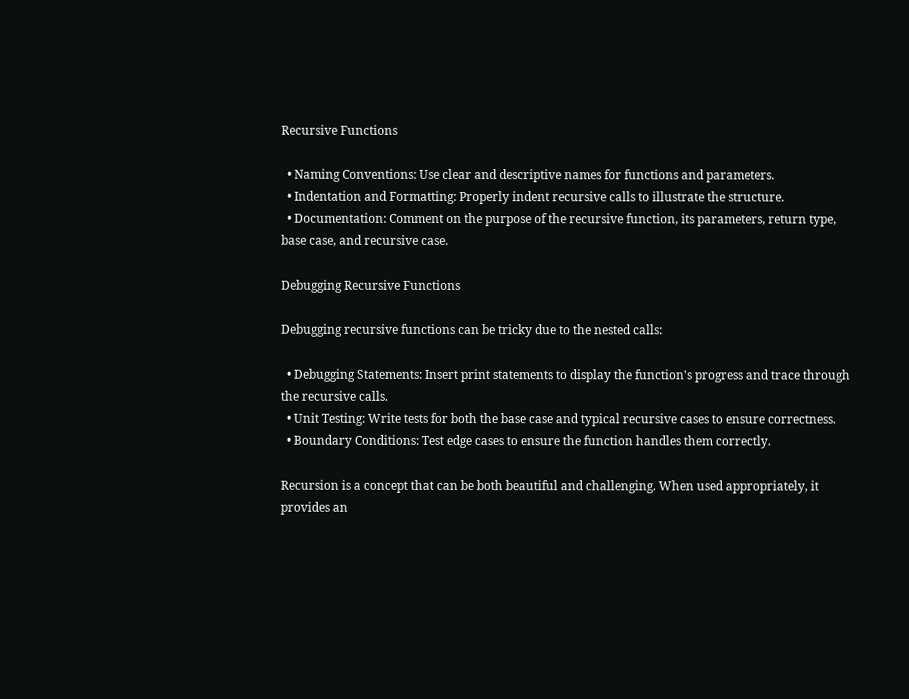Recursive Functions

  • Naming Conventions: Use clear and descriptive names for functions and parameters.
  • Indentation and Formatting: Properly indent recursive calls to illustrate the structure.
  • Documentation: Comment on the purpose of the recursive function, its parameters, return type, base case, and recursive case.

Debugging Recursive Functions

Debugging recursive functions can be tricky due to the nested calls:

  • Debugging Statements: Insert print statements to display the function's progress and trace through the recursive calls.
  • Unit Testing: Write tests for both the base case and typical recursive cases to ensure correctness.
  • Boundary Conditions: Test edge cases to ensure the function handles them correctly.

Recursion is a concept that can be both beautiful and challenging. When used appropriately, it provides an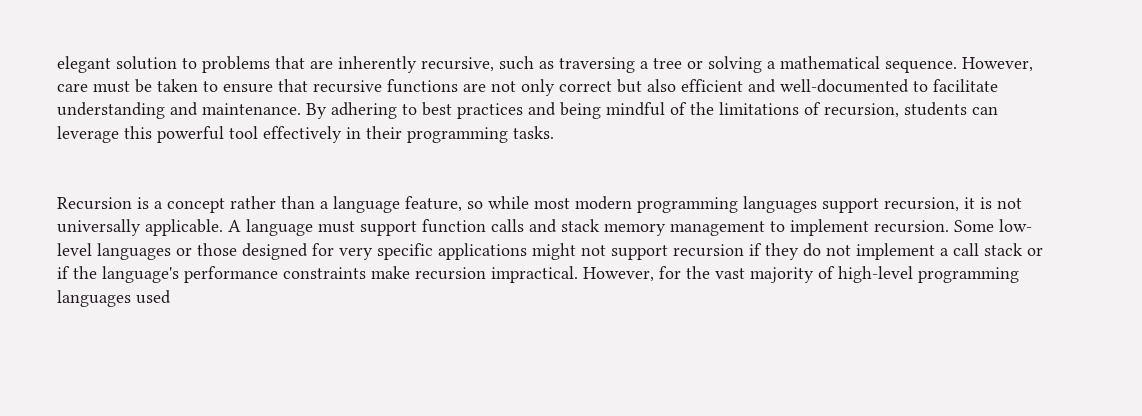elegant solution to problems that are inherently recursive, such as traversing a tree or solving a mathematical sequence. However, care must be taken to ensure that recursive functions are not only correct but also efficient and well-documented to facilitate understanding and maintenance. By adhering to best practices and being mindful of the limitations of recursion, students can leverage this powerful tool effectively in their programming tasks.


Recursion is a concept rather than a language feature, so while most modern programming languages support recursion, it is not universally applicable. A language must support function calls and stack memory management to implement recursion. Some low-level languages or those designed for very specific applications might not support recursion if they do not implement a call stack or if the language's performance constraints make recursion impractical. However, for the vast majority of high-level programming languages used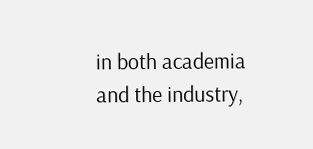in both academia and the industry,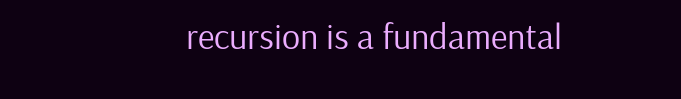recursion is a fundamental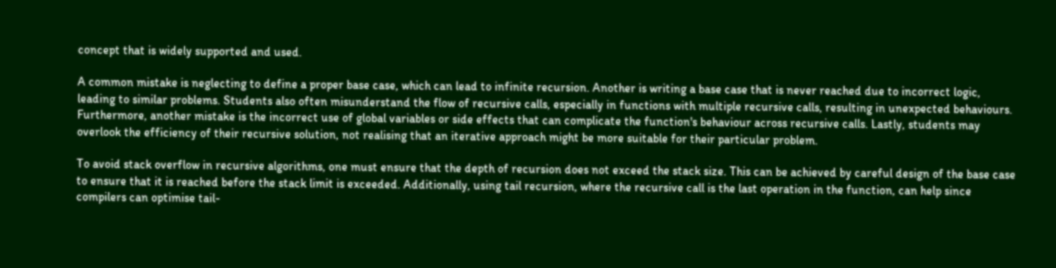concept that is widely supported and used.

A common mistake is neglecting to define a proper base case, which can lead to infinite recursion. Another is writing a base case that is never reached due to incorrect logic, leading to similar problems. Students also often misunderstand the flow of recursive calls, especially in functions with multiple recursive calls, resulting in unexpected behaviours. Furthermore, another mistake is the incorrect use of global variables or side effects that can complicate the function's behaviour across recursive calls. Lastly, students may overlook the efficiency of their recursive solution, not realising that an iterative approach might be more suitable for their particular problem.

To avoid stack overflow in recursive algorithms, one must ensure that the depth of recursion does not exceed the stack size. This can be achieved by careful design of the base case to ensure that it is reached before the stack limit is exceeded. Additionally, using tail recursion, where the recursive call is the last operation in the function, can help since compilers can optimise tail-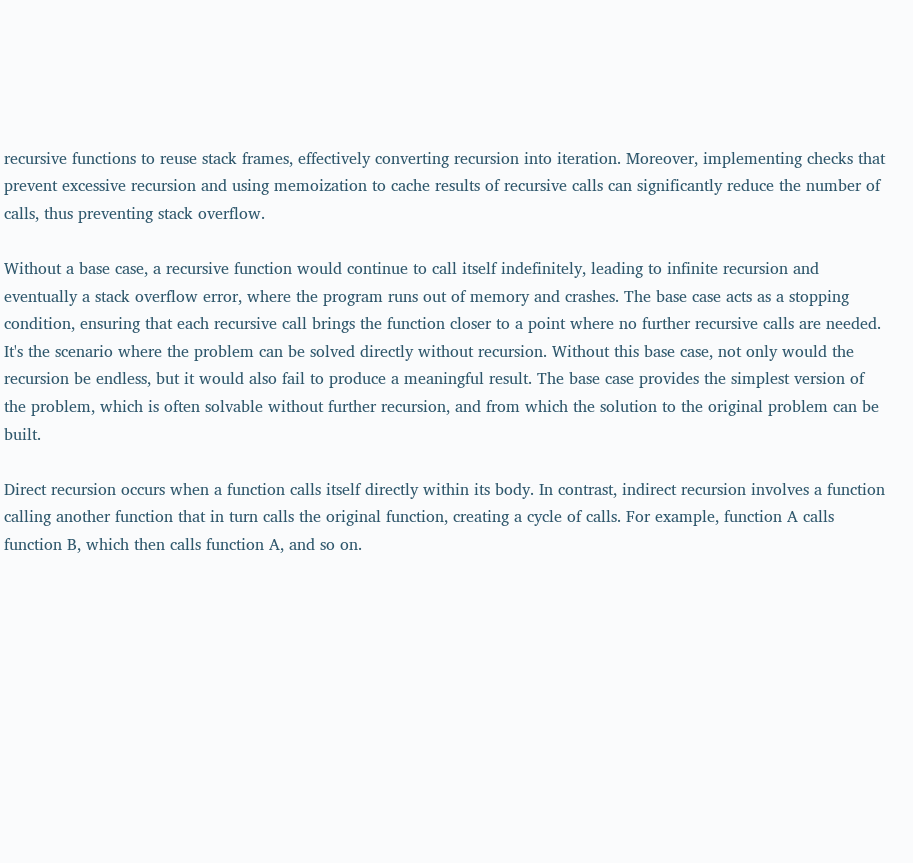recursive functions to reuse stack frames, effectively converting recursion into iteration. Moreover, implementing checks that prevent excessive recursion and using memoization to cache results of recursive calls can significantly reduce the number of calls, thus preventing stack overflow.

Without a base case, a recursive function would continue to call itself indefinitely, leading to infinite recursion and eventually a stack overflow error, where the program runs out of memory and crashes. The base case acts as a stopping condition, ensuring that each recursive call brings the function closer to a point where no further recursive calls are needed. It's the scenario where the problem can be solved directly without recursion. Without this base case, not only would the recursion be endless, but it would also fail to produce a meaningful result. The base case provides the simplest version of the problem, which is often solvable without further recursion, and from which the solution to the original problem can be built.

Direct recursion occurs when a function calls itself directly within its body. In contrast, indirect recursion involves a function calling another function that in turn calls the original function, creating a cycle of calls. For example, function A calls function B, which then calls function A, and so on.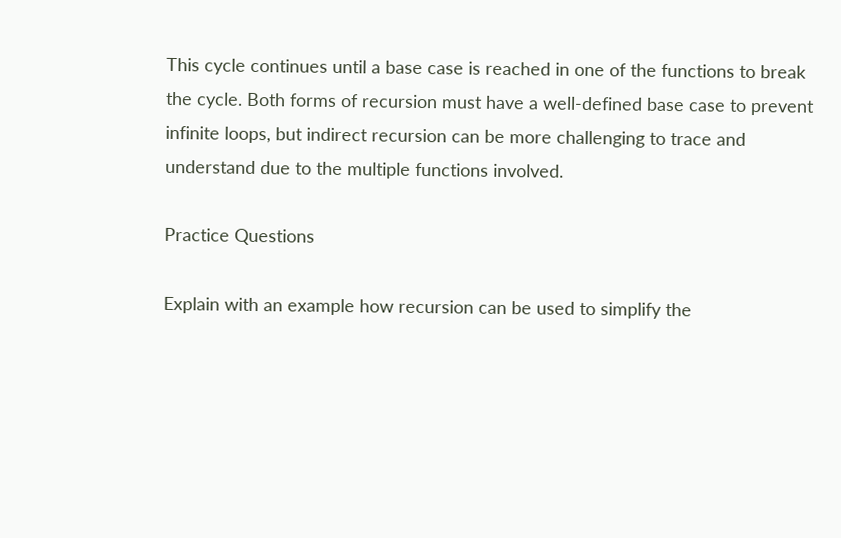This cycle continues until a base case is reached in one of the functions to break the cycle. Both forms of recursion must have a well-defined base case to prevent infinite loops, but indirect recursion can be more challenging to trace and understand due to the multiple functions involved.

Practice Questions

Explain with an example how recursion can be used to simplify the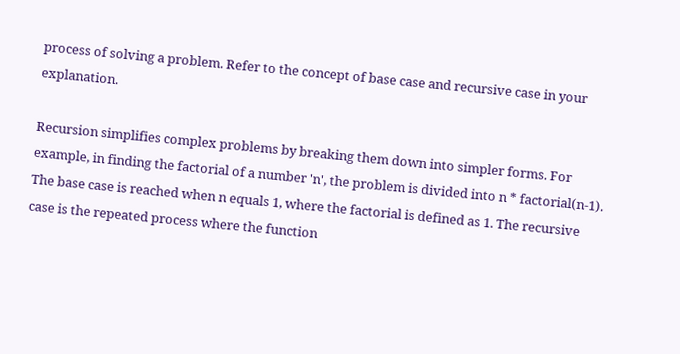process of solving a problem. Refer to the concept of base case and recursive case in your explanation.

Recursion simplifies complex problems by breaking them down into simpler forms. For example, in finding the factorial of a number 'n', the problem is divided into n * factorial(n-1). The base case is reached when n equals 1, where the factorial is defined as 1. The recursive case is the repeated process where the function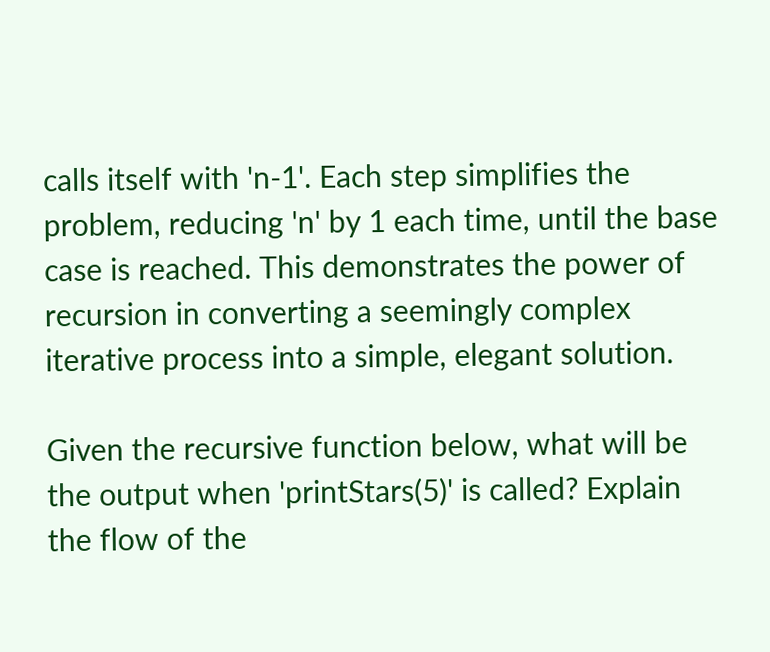calls itself with 'n-1'. Each step simplifies the problem, reducing 'n' by 1 each time, until the base case is reached. This demonstrates the power of recursion in converting a seemingly complex iterative process into a simple, elegant solution.

Given the recursive function below, what will be the output when 'printStars(5)' is called? Explain the flow of the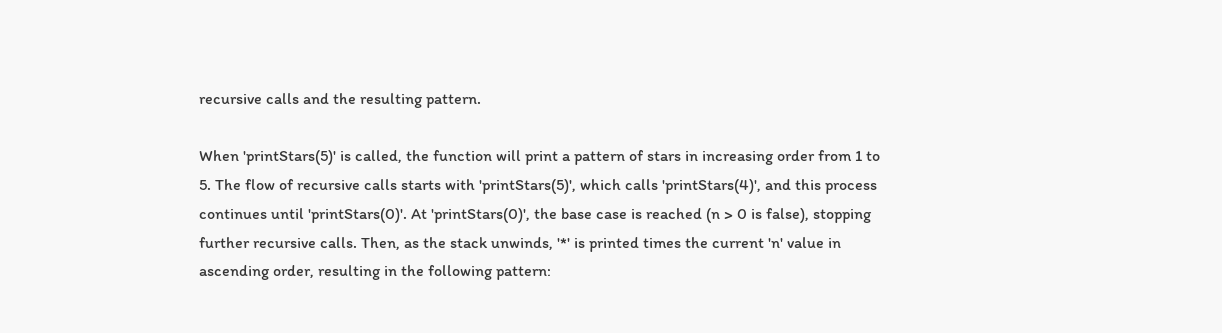recursive calls and the resulting pattern.

When 'printStars(5)' is called, the function will print a pattern of stars in increasing order from 1 to 5. The flow of recursive calls starts with 'printStars(5)', which calls 'printStars(4)', and this process continues until 'printStars(0)'. At 'printStars(0)', the base case is reached (n > 0 is false), stopping further recursive calls. Then, as the stack unwinds, '*' is printed times the current 'n' value in ascending order, resulting in the following pattern: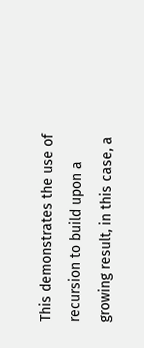This demonstrates the use of recursion to build upon a growing result, in this case, a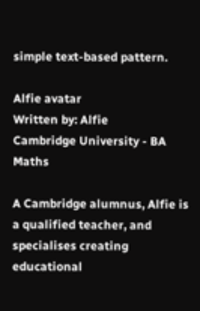simple text-based pattern.

Alfie avatar
Written by: Alfie
Cambridge University - BA Maths

A Cambridge alumnus, Alfie is a qualified teacher, and specialises creating educational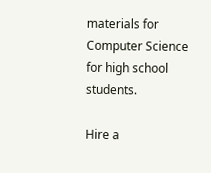materials for Computer Science for high school students.

Hire a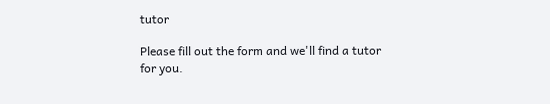tutor

Please fill out the form and we'll find a tutor for you.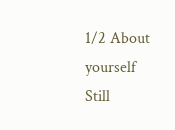1/2 About yourself
Still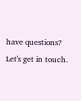have questions?
Let's get in touch.